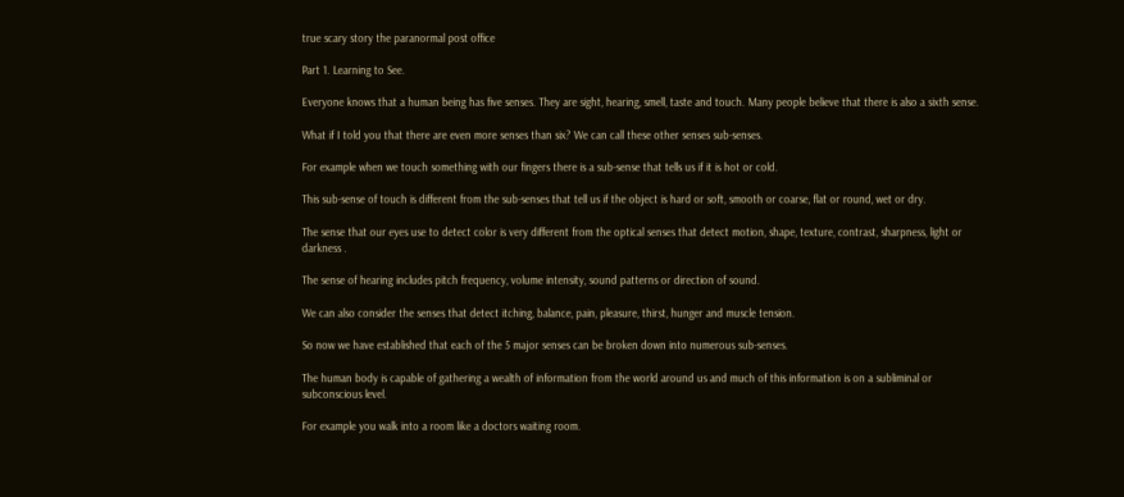true scary story the paranormal post office

Part 1. Learning to See.

Everyone knows that a human being has five senses. They are sight, hearing, smell, taste and touch. Many people believe that there is also a sixth sense.

What if I told you that there are even more senses than six? We can call these other senses sub-senses.

For example when we touch something with our fingers there is a sub-sense that tells us if it is hot or cold.

This sub-sense of touch is different from the sub-senses that tell us if the object is hard or soft, smooth or coarse, flat or round, wet or dry.

The sense that our eyes use to detect color is very different from the optical senses that detect motion, shape, texture, contrast, sharpness, light or darkness .

The sense of hearing includes pitch frequency, volume intensity, sound patterns or direction of sound.

We can also consider the senses that detect itching, balance, pain, pleasure, thirst, hunger and muscle tension.

So now we have established that each of the 5 major senses can be broken down into numerous sub-senses.

The human body is capable of gathering a wealth of information from the world around us and much of this information is on a subliminal or subconscious level.

For example you walk into a room like a doctors waiting room.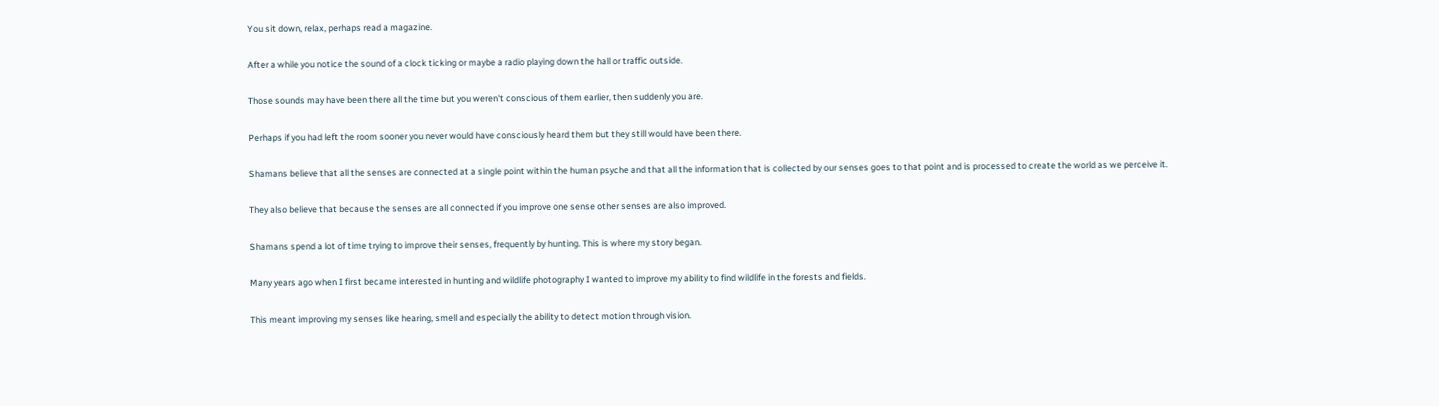You sit down, relax, perhaps read a magazine.

After a while you notice the sound of a clock ticking or maybe a radio playing down the hall or traffic outside.

Those sounds may have been there all the time but you weren't conscious of them earlier, then suddenly you are.

Perhaps if you had left the room sooner you never would have consciously heard them but they still would have been there.

Shamans believe that all the senses are connected at a single point within the human psyche and that all the information that is collected by our senses goes to that point and is processed to create the world as we perceive it.

They also believe that because the senses are all connected if you improve one sense other senses are also improved.

Shamans spend a lot of time trying to improve their senses, frequently by hunting. This is where my story began.

Many years ago when I first became interested in hunting and wildlife photography I wanted to improve my ability to find wildlife in the forests and fields.

This meant improving my senses like hearing, smell and especially the ability to detect motion through vision.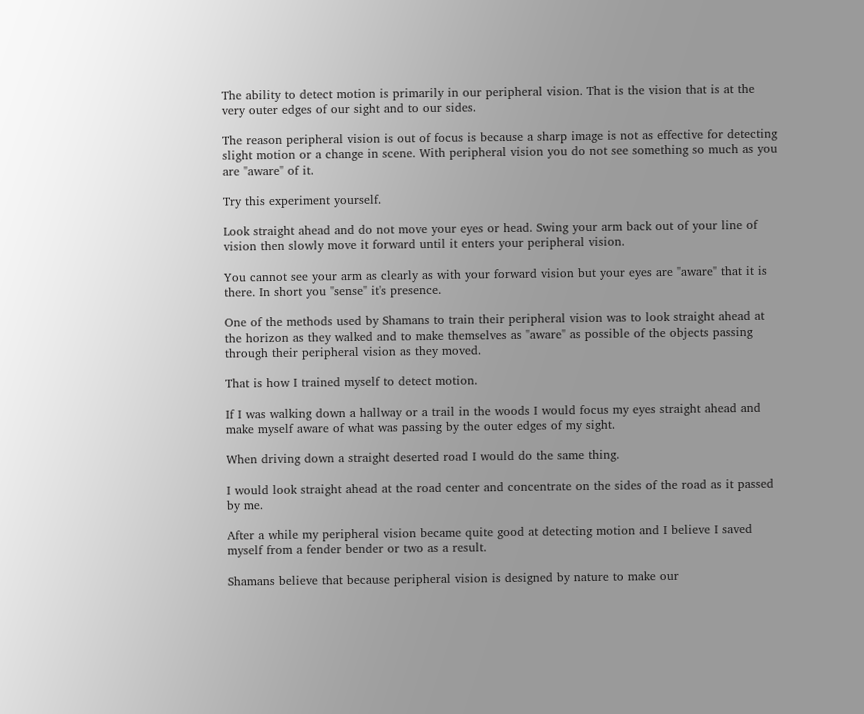The ability to detect motion is primarily in our peripheral vision. That is the vision that is at the very outer edges of our sight and to our sides.

The reason peripheral vision is out of focus is because a sharp image is not as effective for detecting slight motion or a change in scene. With peripheral vision you do not see something so much as you are "aware" of it.

Try this experiment yourself.

Look straight ahead and do not move your eyes or head. Swing your arm back out of your line of vision then slowly move it forward until it enters your peripheral vision.

You cannot see your arm as clearly as with your forward vision but your eyes are "aware" that it is there. In short you "sense" it's presence.

One of the methods used by Shamans to train their peripheral vision was to look straight ahead at the horizon as they walked and to make themselves as "aware" as possible of the objects passing through their peripheral vision as they moved.

That is how I trained myself to detect motion.

If I was walking down a hallway or a trail in the woods I would focus my eyes straight ahead and make myself aware of what was passing by the outer edges of my sight.

When driving down a straight deserted road I would do the same thing.

I would look straight ahead at the road center and concentrate on the sides of the road as it passed by me.

After a while my peripheral vision became quite good at detecting motion and I believe I saved myself from a fender bender or two as a result.

Shamans believe that because peripheral vision is designed by nature to make our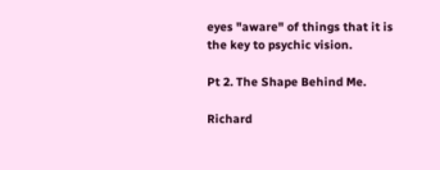eyes "aware" of things that it is the key to psychic vision.

Pt 2. The Shape Behind Me.

Richard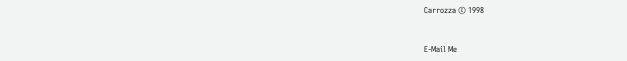Carrozza © 1998


E-Mail Me